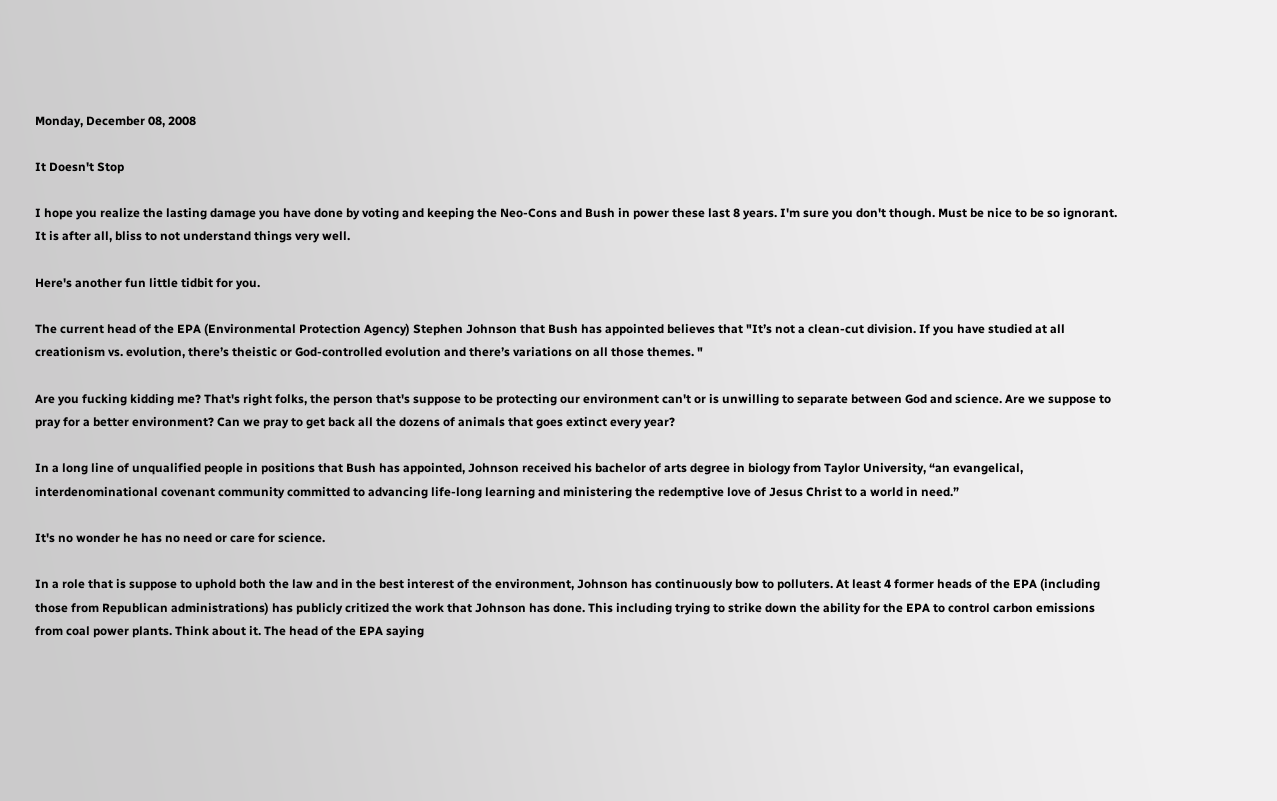Monday, December 08, 2008

It Doesn't Stop

I hope you realize the lasting damage you have done by voting and keeping the Neo-Cons and Bush in power these last 8 years. I'm sure you don't though. Must be nice to be so ignorant. It is after all, bliss to not understand things very well.

Here's another fun little tidbit for you.

The current head of the EPA (Environmental Protection Agency) Stephen Johnson that Bush has appointed believes that "It’s not a clean-cut division. If you have studied at all creationism vs. evolution, there’s theistic or God-controlled evolution and there’s variations on all those themes. "

Are you fucking kidding me? That's right folks, the person that's suppose to be protecting our environment can't or is unwilling to separate between God and science. Are we suppose to pray for a better environment? Can we pray to get back all the dozens of animals that goes extinct every year?

In a long line of unqualified people in positions that Bush has appointed, Johnson received his bachelor of arts degree in biology from Taylor University, “an evangelical, interdenominational covenant community committed to advancing life-long learning and ministering the redemptive love of Jesus Christ to a world in need.”

It's no wonder he has no need or care for science.

In a role that is suppose to uphold both the law and in the best interest of the environment, Johnson has continuously bow to polluters. At least 4 former heads of the EPA (including those from Republican administrations) has publicly critized the work that Johnson has done. This including trying to strike down the ability for the EPA to control carbon emissions from coal power plants. Think about it. The head of the EPA saying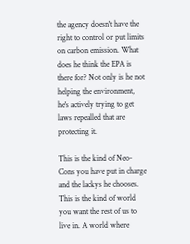the agency doesn't have the right to control or put limits on carbon emission. What does he think the EPA is there for? Not only is he not helping the environment, he's actively trying to get laws repealled that are protecting it.

This is the kind of Neo-Cons you have put in charge and the lackys he chooses. This is the kind of world you want the rest of us to live in. A world where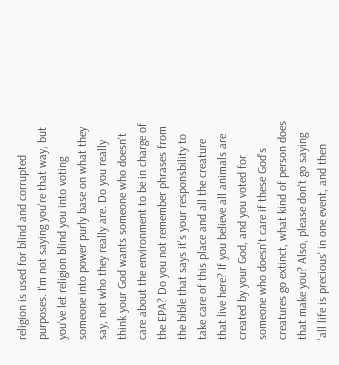religion is used for blind and corrupted purposes. I'm not saying you're that way, but you've let religion blind you into voting someone into power purly base on what they say, not who they really are. Do you really think your God wants someone who doesn't care about the environment to be in charge of the EPA? Do you not remember phrases from the bible that says it's your responsbility to take care of this place and all the creature that live here? If you believe all animals are created by your God, and you voted for someone who doesn't care if these God's creatures go extinct, what kind of person does that make you? Also, please don't go saying 'all life is precious' in one event, and then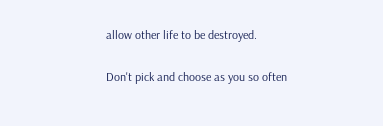allow other life to be destroyed.

Don't pick and choose as you so often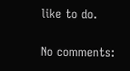like to do.

No comments: